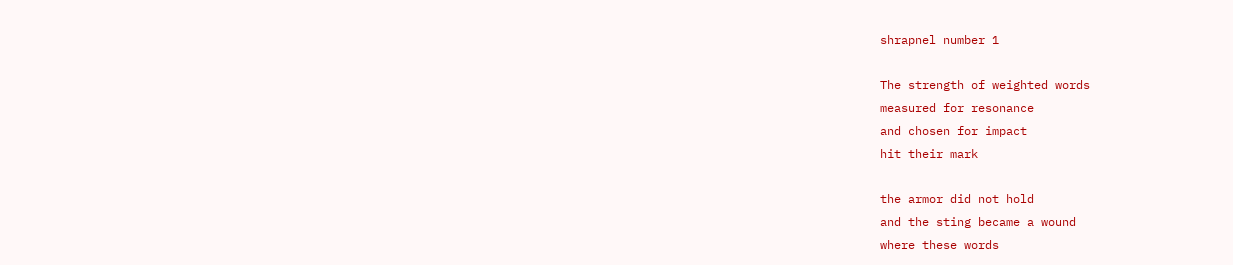shrapnel number 1

The strength of weighted words
measured for resonance
and chosen for impact
hit their mark

the armor did not hold
and the sting became a wound
where these words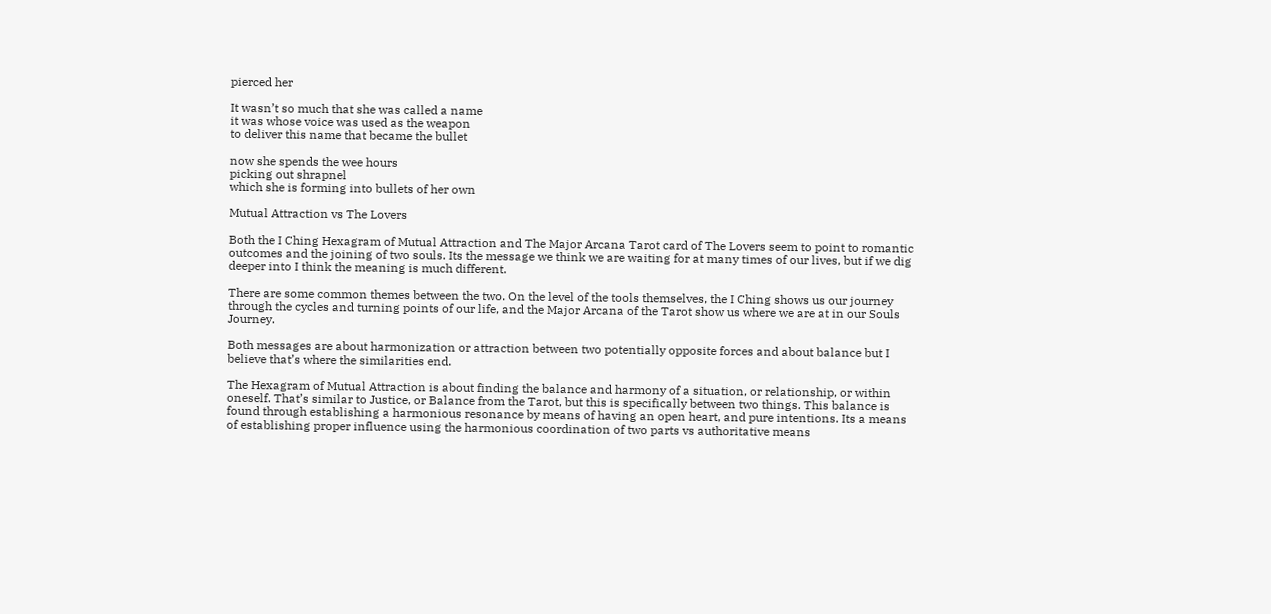pierced her

It wasn’t so much that she was called a name
it was whose voice was used as the weapon
to deliver this name that became the bullet

now she spends the wee hours
picking out shrapnel
which she is forming into bullets of her own

Mutual Attraction vs The Lovers

Both the I Ching Hexagram of Mutual Attraction and The Major Arcana Tarot card of The Lovers seem to point to romantic outcomes and the joining of two souls. Its the message we think we are waiting for at many times of our lives, but if we dig deeper into I think the meaning is much different.

There are some common themes between the two. On the level of the tools themselves, the I Ching shows us our journey through the cycles and turning points of our life, and the Major Arcana of the Tarot show us where we are at in our Souls Journey.

Both messages are about harmonization or attraction between two potentially opposite forces and about balance but I believe that’s where the similarities end.

The Hexagram of Mutual Attraction is about finding the balance and harmony of a situation, or relationship, or within oneself. That’s similar to Justice, or Balance from the Tarot, but this is specifically between two things. This balance is found through establishing a harmonious resonance by means of having an open heart, and pure intentions. Its a means of establishing proper influence using the harmonious coordination of two parts vs authoritative means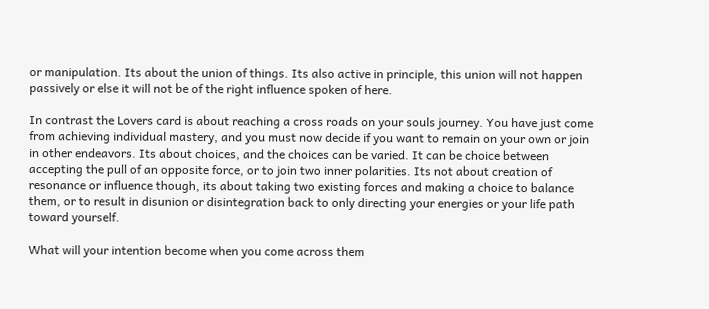or manipulation. Its about the union of things. Its also active in principle, this union will not happen passively or else it will not be of the right influence spoken of here.

In contrast the Lovers card is about reaching a cross roads on your souls journey. You have just come from achieving individual mastery, and you must now decide if you want to remain on your own or join in other endeavors. Its about choices, and the choices can be varied. It can be choice between accepting the pull of an opposite force, or to join two inner polarities. Its not about creation of resonance or influence though, its about taking two existing forces and making a choice to balance them, or to result in disunion or disintegration back to only directing your energies or your life path toward yourself.

What will your intention become when you come across them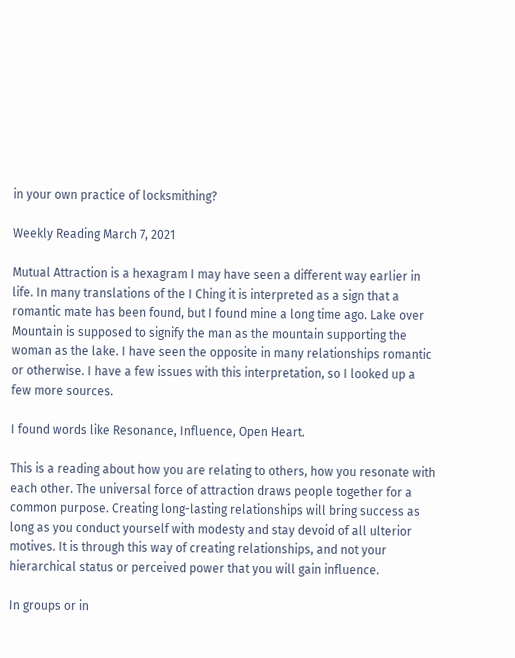in your own practice of locksmithing?

Weekly Reading March 7, 2021

Mutual Attraction is a hexagram I may have seen a different way earlier in life. In many translations of the I Ching it is interpreted as a sign that a romantic mate has been found, but I found mine a long time ago. Lake over Mountain is supposed to signify the man as the mountain supporting the woman as the lake. I have seen the opposite in many relationships romantic or otherwise. I have a few issues with this interpretation, so I looked up a few more sources.

I found words like Resonance, Influence, Open Heart.

This is a reading about how you are relating to others, how you resonate with each other. The universal force of attraction draws people together for a common purpose. Creating long-lasting relationships will bring success as long as you conduct yourself with modesty and stay devoid of all ulterior motives. It is through this way of creating relationships, and not your hierarchical status or perceived power that you will gain influence.

In groups or in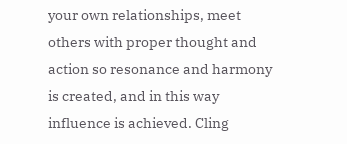your own relationships, meet others with proper thought and action so resonance and harmony is created, and in this way influence is achieved. Cling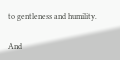to gentleness and humility.

And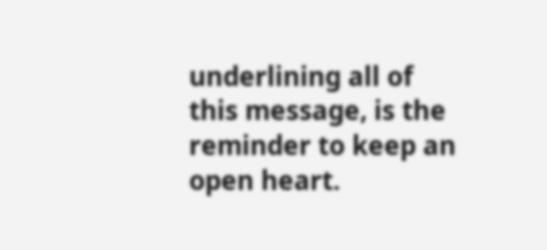underlining all of this message, is the reminder to keep an open heart.